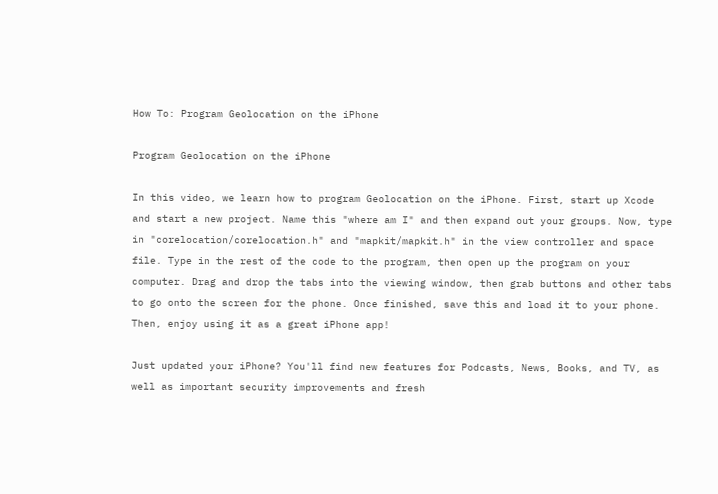How To: Program Geolocation on the iPhone

Program Geolocation on the iPhone

In this video, we learn how to program Geolocation on the iPhone. First, start up Xcode and start a new project. Name this "where am I" and then expand out your groups. Now, type in "corelocation/corelocation.h" and "mapkit/mapkit.h" in the view controller and space file. Type in the rest of the code to the program, then open up the program on your computer. Drag and drop the tabs into the viewing window, then grab buttons and other tabs to go onto the screen for the phone. Once finished, save this and load it to your phone. Then, enjoy using it as a great iPhone app!

Just updated your iPhone? You'll find new features for Podcasts, News, Books, and TV, as well as important security improvements and fresh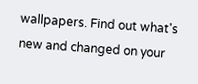wallpapers. Find out what's new and changed on your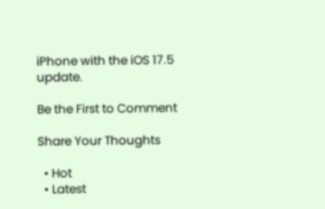iPhone with the iOS 17.5 update.

Be the First to Comment

Share Your Thoughts

  • Hot
  • Latest